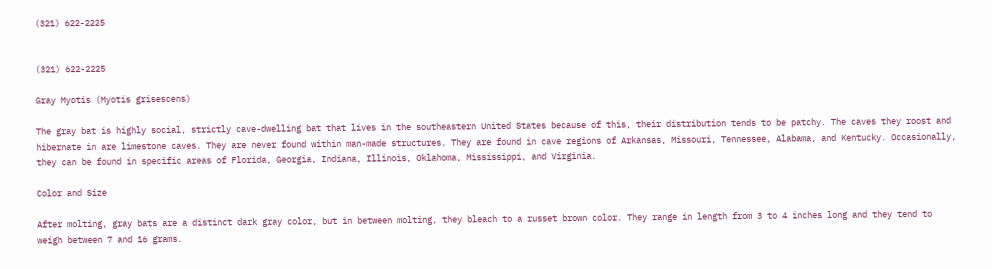(321) 622-2225


(321) 622-2225

Gray Myotis (Myotis grisescens)

The gray bat is highly social, strictly cave-dwelling bat that lives in the southeastern United States because of this, their distribution tends to be patchy. The caves they roost and hibernate in are limestone caves. They are never found within man-made structures. They are found in cave regions of Arkansas, Missouri, Tennessee, Alabama, and Kentucky. Occasionally, they can be found in specific areas of Florida, Georgia, Indiana, Illinois, Oklahoma, Mississippi, and Virginia.

Color and Size

After molting, gray bats are a distinct dark gray color, but in between molting, they bleach to a russet brown color. They range in length from 3 to 4 inches long and they tend to weigh between 7 and 16 grams.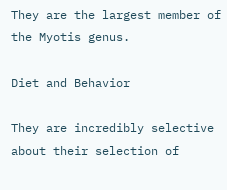They are the largest member of the Myotis genus.

Diet and Behavior

They are incredibly selective about their selection of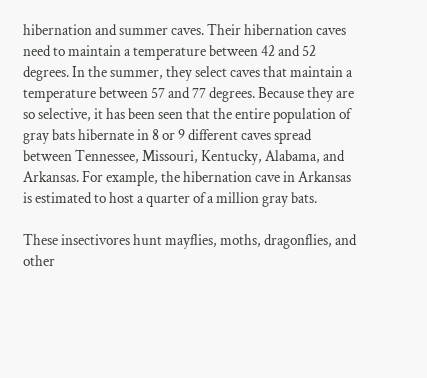hibernation and summer caves. Their hibernation caves need to maintain a temperature between 42 and 52 degrees. In the summer, they select caves that maintain a temperature between 57 and 77 degrees. Because they are so selective, it has been seen that the entire population of gray bats hibernate in 8 or 9 different caves spread between Tennessee, Missouri, Kentucky, Alabama, and Arkansas. For example, the hibernation cave in Arkansas is estimated to host a quarter of a million gray bats.

These insectivores hunt mayflies, moths, dragonflies, and other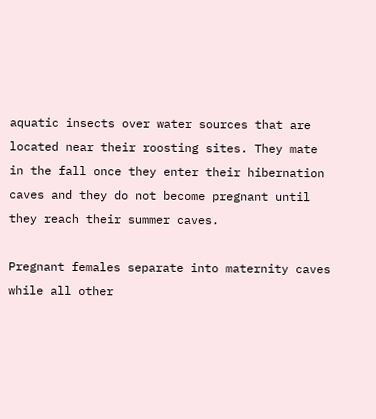aquatic insects over water sources that are located near their roosting sites. They mate in the fall once they enter their hibernation caves and they do not become pregnant until they reach their summer caves.

Pregnant females separate into maternity caves while all other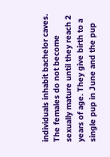individuals inhabit bachelor caves. The females do not become sexually mature until they reach 2 years of age. They give birth to a single pup in June and the pup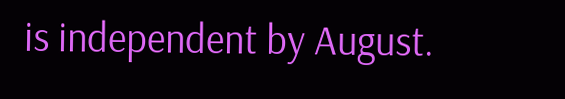is independent by August.